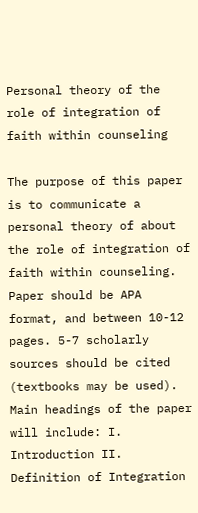Personal theory of the role of integration of faith within counseling

The purpose of this paper is to communicate a personal theory of about the role of integration of faith within counseling. Paper should be APA format, and between 10-12 pages. 5-7 scholarly sources should be cited (textbooks may be used). Main headings of the paper will include: I. Introduction II. Definition of Integration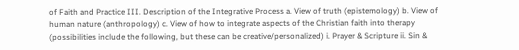of Faith and Practice III. Description of the Integrative Process a. View of truth (epistemology) b. View of human nature (anthropology) c. View of how to integrate aspects of the Christian faith into therapy (possibilities include the following, but these can be creative/personalized) i. Prayer & Scripture ii. Sin &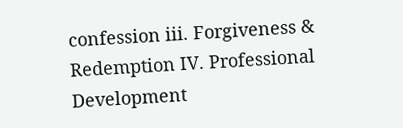confession iii. Forgiveness & Redemption IV. Professional Development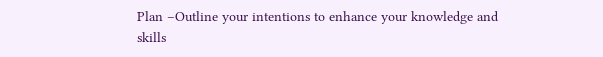Plan –Outline your intentions to enhance your knowledge and skills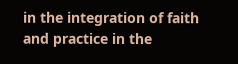in the integration of faith and practice in the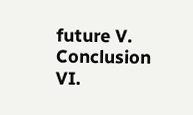future V. Conclusion VI.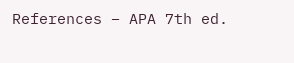References – APA 7th ed.